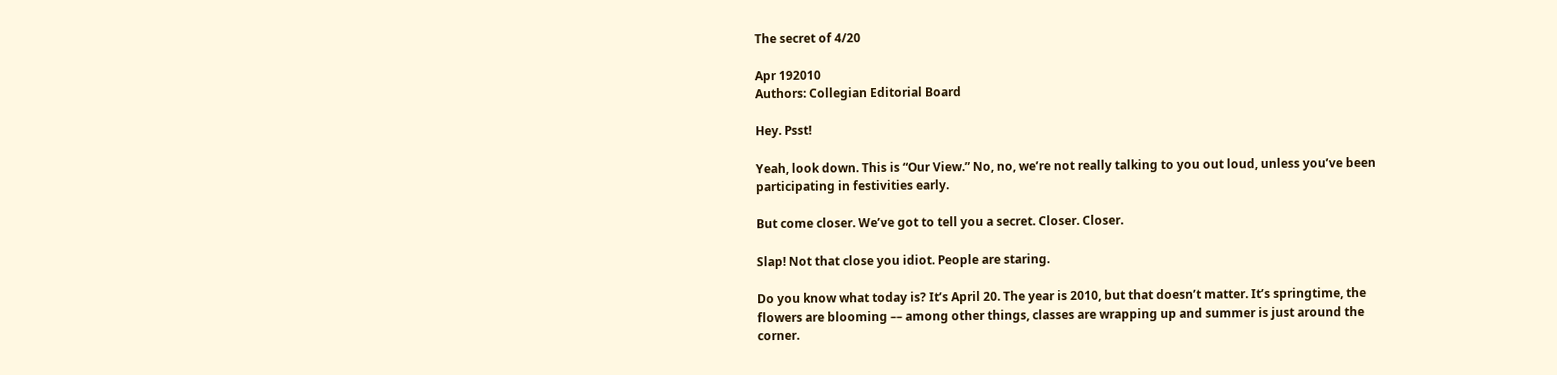The secret of 4/20

Apr 192010
Authors: Collegian Editorial Board

Hey. Psst!

Yeah, look down. This is “Our View.” No, no, we’re not really talking to you out loud, unless you’ve been participating in festivities early.

But come closer. We’ve got to tell you a secret. Closer. Closer.

Slap! Not that close you idiot. People are staring.

Do you know what today is? It’s April 20. The year is 2010, but that doesn’t matter. It’s springtime, the flowers are blooming –– among other things, classes are wrapping up and summer is just around the corner.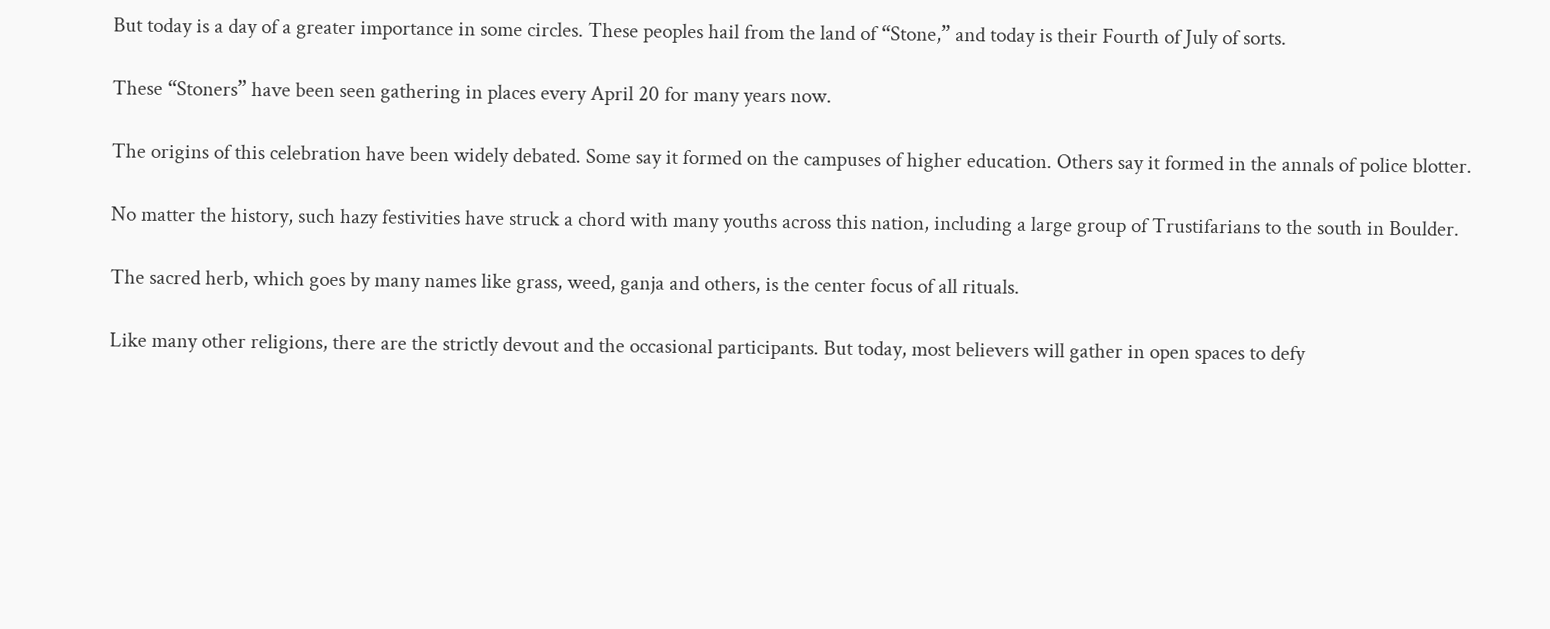But today is a day of a greater importance in some circles. These peoples hail from the land of “Stone,” and today is their Fourth of July of sorts.

These “Stoners” have been seen gathering in places every April 20 for many years now.

The origins of this celebration have been widely debated. Some say it formed on the campuses of higher education. Others say it formed in the annals of police blotter.

No matter the history, such hazy festivities have struck a chord with many youths across this nation, including a large group of Trustifarians to the south in Boulder.

The sacred herb, which goes by many names like grass, weed, ganja and others, is the center focus of all rituals.

Like many other religions, there are the strictly devout and the occasional participants. But today, most believers will gather in open spaces to defy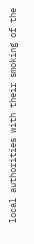local authorities with their smoking of the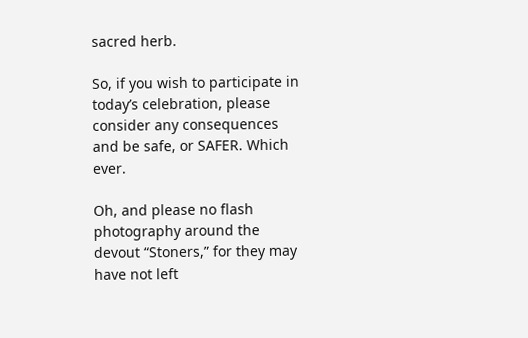sacred herb.

So, if you wish to participate in today’s celebration, please consider any consequences and be safe, or SAFER. Which ever.

Oh, and please no flash photography around the devout “Stoners,” for they may have not left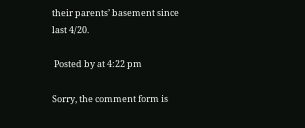their parents’ basement since last 4/20.

 Posted by at 4:22 pm

Sorry, the comment form is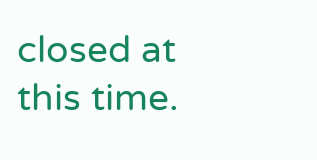closed at this time.